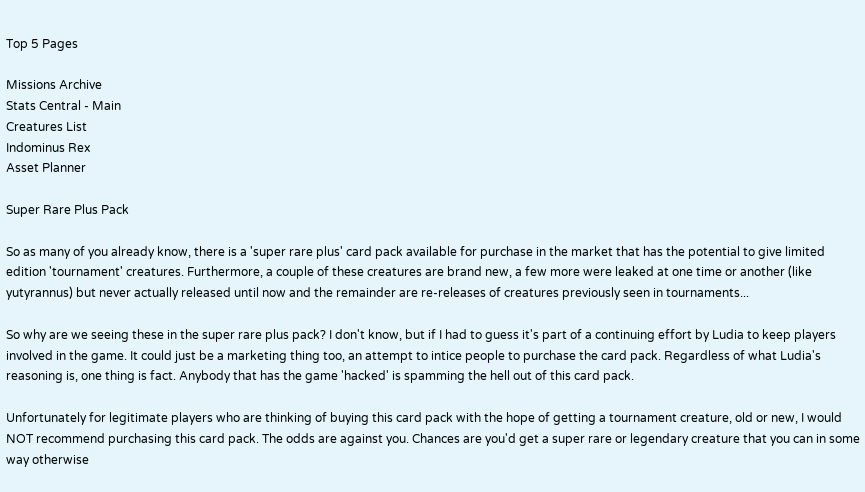Top 5 Pages

Missions Archive
Stats Central - Main
Creatures List
Indominus Rex
Asset Planner

Super Rare Plus Pack

So as many of you already know, there is a 'super rare plus' card pack available for purchase in the market that has the potential to give limited edition 'tournament' creatures. Furthermore, a couple of these creatures are brand new, a few more were leaked at one time or another (like yutyrannus) but never actually released until now and the remainder are re-releases of creatures previously seen in tournaments...

So why are we seeing these in the super rare plus pack? I don't know, but if I had to guess it's part of a continuing effort by Ludia to keep players involved in the game. It could just be a marketing thing too, an attempt to intice people to purchase the card pack. Regardless of what Ludia's reasoning is, one thing is fact. Anybody that has the game 'hacked' is spamming the hell out of this card pack.

Unfortunately for legitimate players who are thinking of buying this card pack with the hope of getting a tournament creature, old or new, I would NOT recommend purchasing this card pack. The odds are against you. Chances are you'd get a super rare or legendary creature that you can in some way otherwise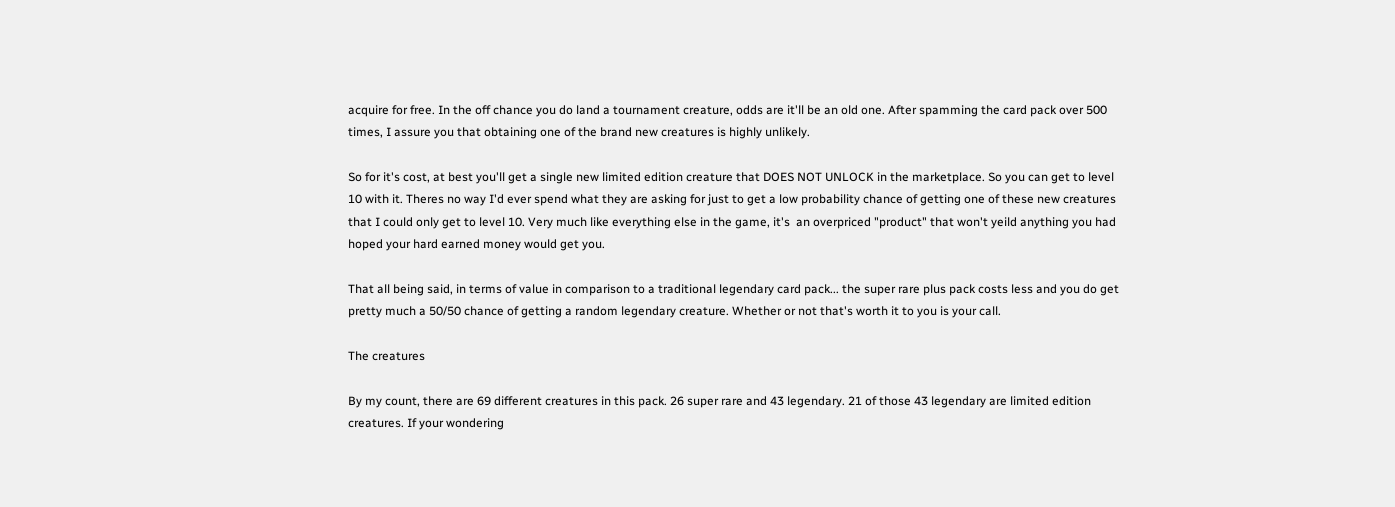acquire for free. In the off chance you do land a tournament creature, odds are it'll be an old one. After spamming the card pack over 500 times, I assure you that obtaining one of the brand new creatures is highly unlikely.

So for it's cost, at best you'll get a single new limited edition creature that DOES NOT UNLOCK in the marketplace. So you can get to level 10 with it. Theres no way I'd ever spend what they are asking for just to get a low probability chance of getting one of these new creatures that I could only get to level 10. Very much like everything else in the game, it's  an overpriced "product" that won't yeild anything you had hoped your hard earned money would get you.

That all being said, in terms of value in comparison to a traditional legendary card pack... the super rare plus pack costs less and you do get pretty much a 50/50 chance of getting a random legendary creature. Whether or not that's worth it to you is your call.

The creatures

By my count, there are 69 different creatures in this pack. 26 super rare and 43 legendary. 21 of those 43 legendary are limited edition creatures. If your wondering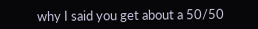why I said you get about a 50/50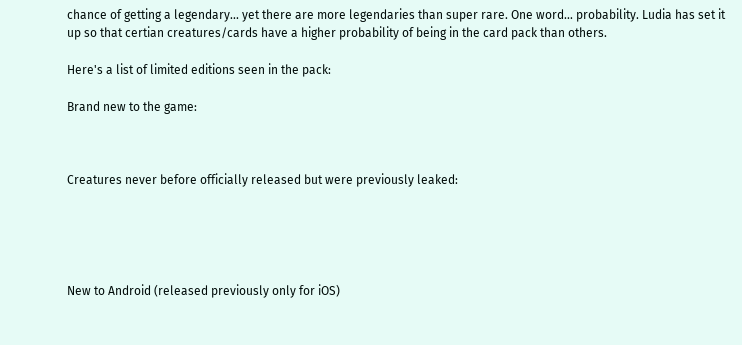chance of getting a legendary... yet there are more legendaries than super rare. One word... probability. Ludia has set it up so that certian creatures/cards have a higher probability of being in the card pack than others.

Here's a list of limited editions seen in the pack:

Brand new to the game:



Creatures never before officially released but were previously leaked:





New to Android (released previously only for iOS)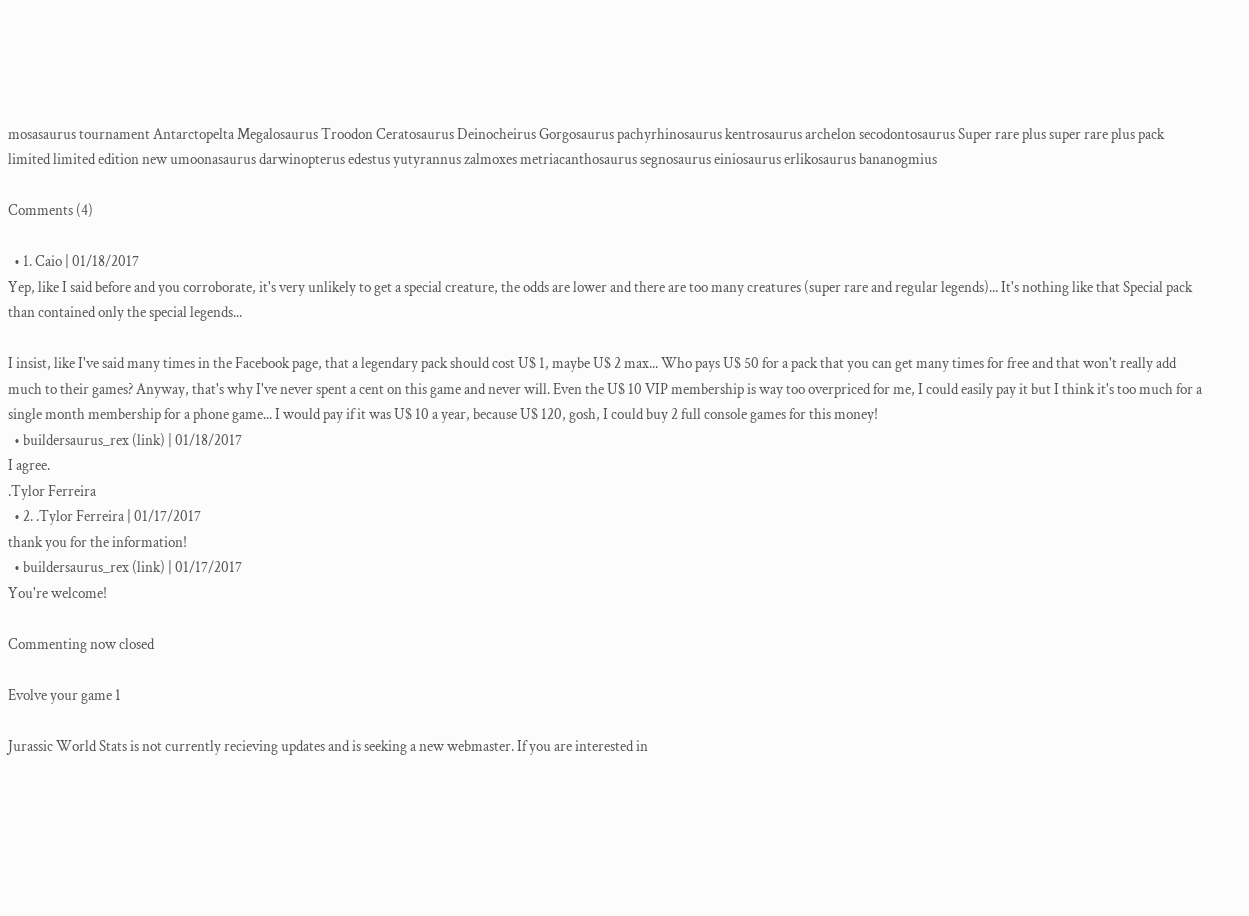mosasaurus tournament Antarctopelta Megalosaurus Troodon Ceratosaurus Deinocheirus Gorgosaurus pachyrhinosaurus kentrosaurus archelon secodontosaurus Super rare plus super rare plus pack limited limited edition new umoonasaurus darwinopterus edestus yutyrannus zalmoxes metriacanthosaurus segnosaurus einiosaurus erlikosaurus bananogmius

Comments (4)

  • 1. Caio | 01/18/2017
Yep, like I said before and you corroborate, it's very unlikely to get a special creature, the odds are lower and there are too many creatures (super rare and regular legends)... It's nothing like that Special pack than contained only the special legends...

I insist, like I've said many times in the Facebook page, that a legendary pack should cost U$ 1, maybe U$ 2 max... Who pays U$ 50 for a pack that you can get many times for free and that won't really add much to their games? Anyway, that's why I've never spent a cent on this game and never will. Even the U$ 10 VIP membership is way too overpriced for me, I could easily pay it but I think it's too much for a single month membership for a phone game... I would pay if it was U$ 10 a year, because U$ 120, gosh, I could buy 2 full console games for this money!
  • buildersaurus_rex (link) | 01/18/2017
I agree.
.Tylor Ferreira
  • 2. .Tylor Ferreira | 01/17/2017
thank you for the information!
  • buildersaurus_rex (link) | 01/17/2017
You're welcome!

Commenting now closed

Evolve your game 1

Jurassic World Stats is not currently recieving updates and is seeking a new webmaster. If you are interested in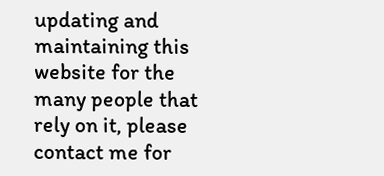updating and maintaining this website for the many people that rely on it, please contact me for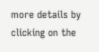more details by clicking on the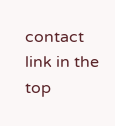contact link in the top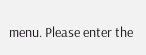menu. Please enter the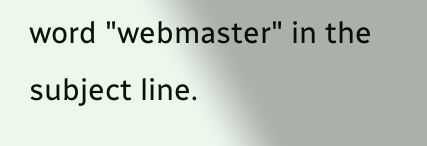word "webmaster" in the subject line.